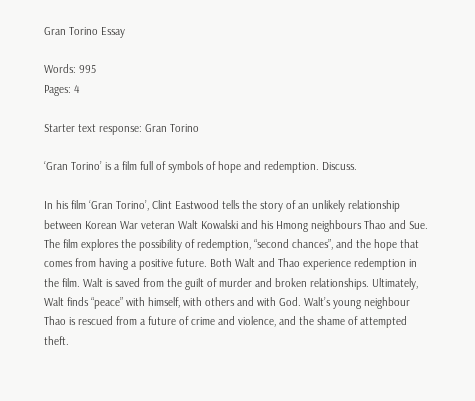Gran Torino Essay

Words: 995
Pages: 4

Starter text response: Gran Torino

‘Gran Torino’ is a film full of symbols of hope and redemption. Discuss.

In his film ‘Gran Torino’, Clint Eastwood tells the story of an unlikely relationship between Korean War veteran Walt Kowalski and his Hmong neighbours Thao and Sue. The film explores the possibility of redemption, “second chances”, and the hope that comes from having a positive future. Both Walt and Thao experience redemption in the film. Walt is saved from the guilt of murder and broken relationships. Ultimately, Walt finds “peace” with himself, with others and with God. Walt’s young neighbour Thao is rescued from a future of crime and violence, and the shame of attempted theft.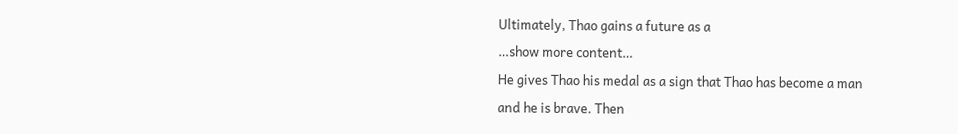Ultimately, Thao gains a future as a
…show more content…
He gives Thao his medal as a sign that Thao has become a man and he is brave. Then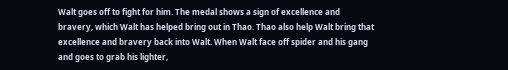Walt goes off to fight for him. The medal shows a sign of excellence and bravery, which Walt has helped bring out in Thao. Thao also help Walt bring that excellence and bravery back into Walt. When Walt face off spider and his gang and goes to grab his lighter,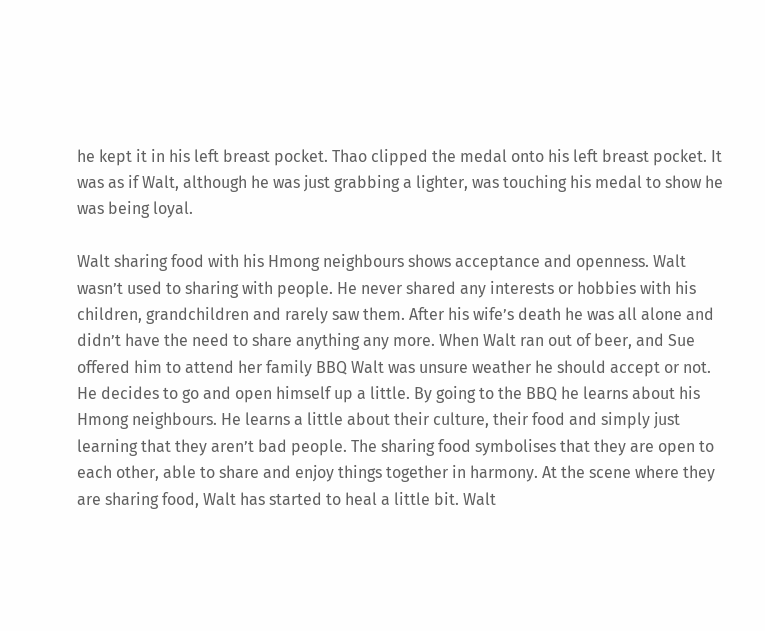he kept it in his left breast pocket. Thao clipped the medal onto his left breast pocket. It was as if Walt, although he was just grabbing a lighter, was touching his medal to show he was being loyal.

Walt sharing food with his Hmong neighbours shows acceptance and openness. Walt wasn’t used to sharing with people. He never shared any interests or hobbies with his children, grandchildren and rarely saw them. After his wife’s death he was all alone and didn’t have the need to share anything any more. When Walt ran out of beer, and Sue offered him to attend her family BBQ Walt was unsure weather he should accept or not. He decides to go and open himself up a little. By going to the BBQ he learns about his Hmong neighbours. He learns a little about their culture, their food and simply just learning that they aren’t bad people. The sharing food symbolises that they are open to each other, able to share and enjoy things together in harmony. At the scene where they are sharing food, Walt has started to heal a little bit. Walt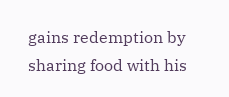gains redemption by sharing food with his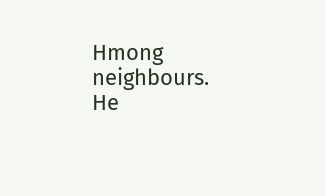Hmong neighbours. He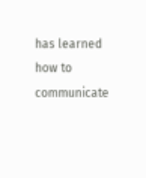has learned how to communicate